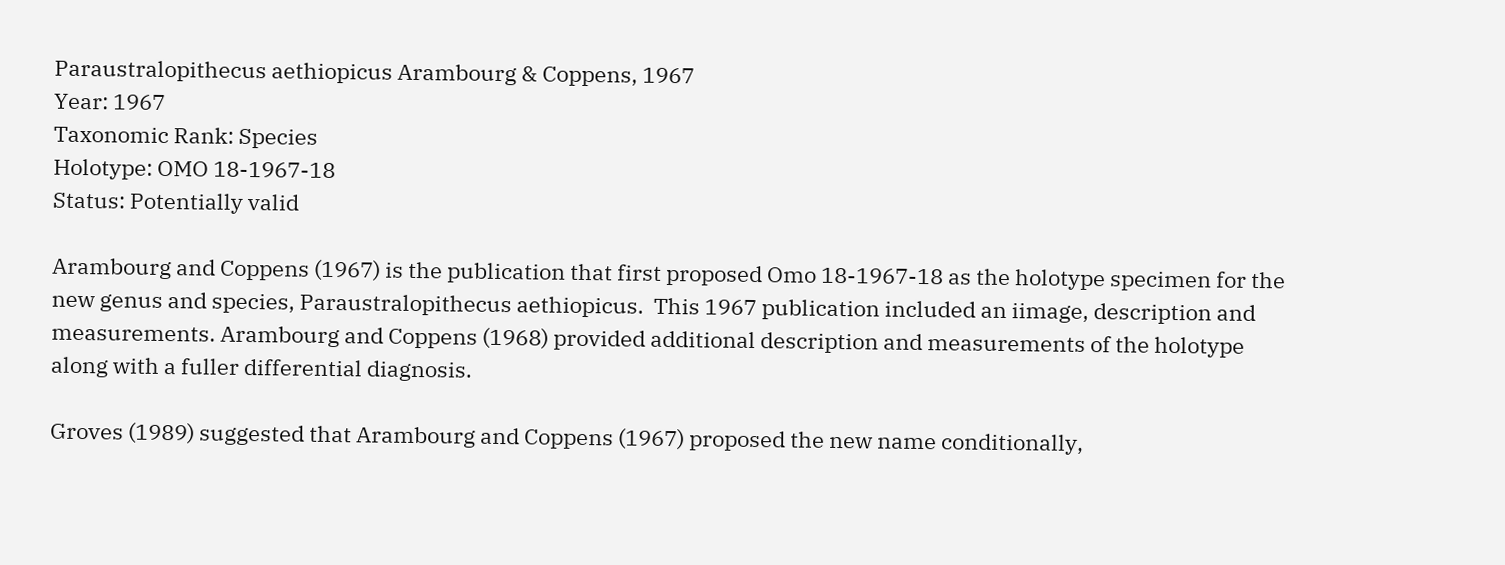Paraustralopithecus aethiopicus Arambourg & Coppens, 1967
Year: 1967
Taxonomic Rank: Species
Holotype: OMO 18-1967-18
Status: Potentially valid

Arambourg and Coppens (1967) is the publication that first proposed Omo 18-1967-18 as the holotype specimen for the new genus and species, Paraustralopithecus aethiopicus.  This 1967 publication included an iimage, description and measurements. Arambourg and Coppens (1968) provided additional description and measurements of the holotype along with a fuller differential diagnosis.

Groves (1989) suggested that Arambourg and Coppens (1967) proposed the new name conditionally,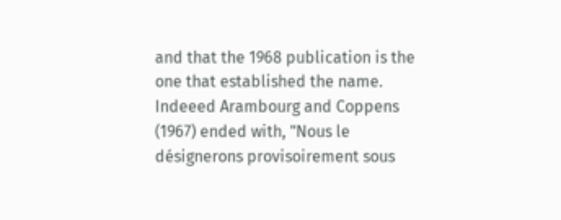and that the 1968 publication is the one that established the name. Indeeed Arambourg and Coppens (1967) ended with, "Nous le désignerons provisoirement sous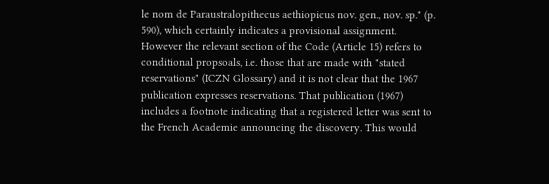le nom de Paraustralopithecus aethiopicus nov. gen., nov. sp." (p. 590), which certainly indicates a provisional assignment. However the relevant section of the Code (Article 15) refers to conditional propsoals, i.e. those that are made with "stated reservations" (ICZN Glossary) and it is not clear that the 1967 publication expresses reservations. That publication (1967) includes a footnote indicating that a registered letter was sent to the French Academie announcing the discovery. This would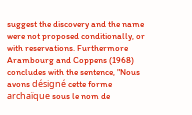suggest the discovery and the name were not proposed conditionally, or with reservations. Furthermore Arambourg and Coppens (1968) concludes with the sentence, "Nous avons désigné cette forme archaïque sous le nom de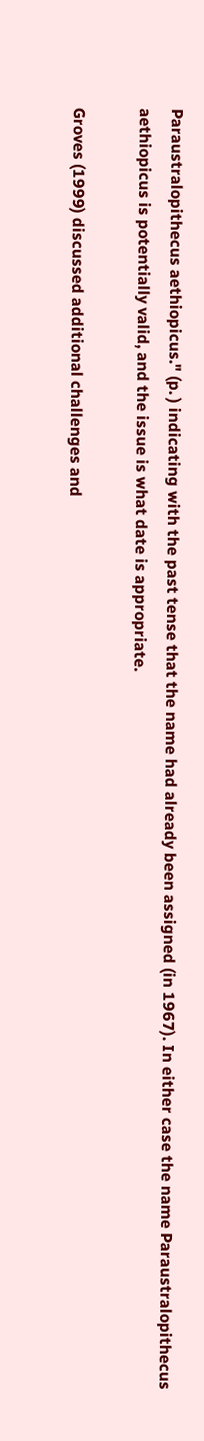Paraustralopithecus aethiopicus." (p. ) indicating with the past tense that the name had already been assigned (in 1967). In either case the name Paraustralopithecus aethiopicus is potentially valid, and the issue is what date is appropriate.

Groves (1999) discussed additional challenges and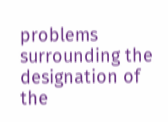problems surrounding the designation of the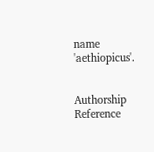name 'aethiopicus'.


Authorship Reference